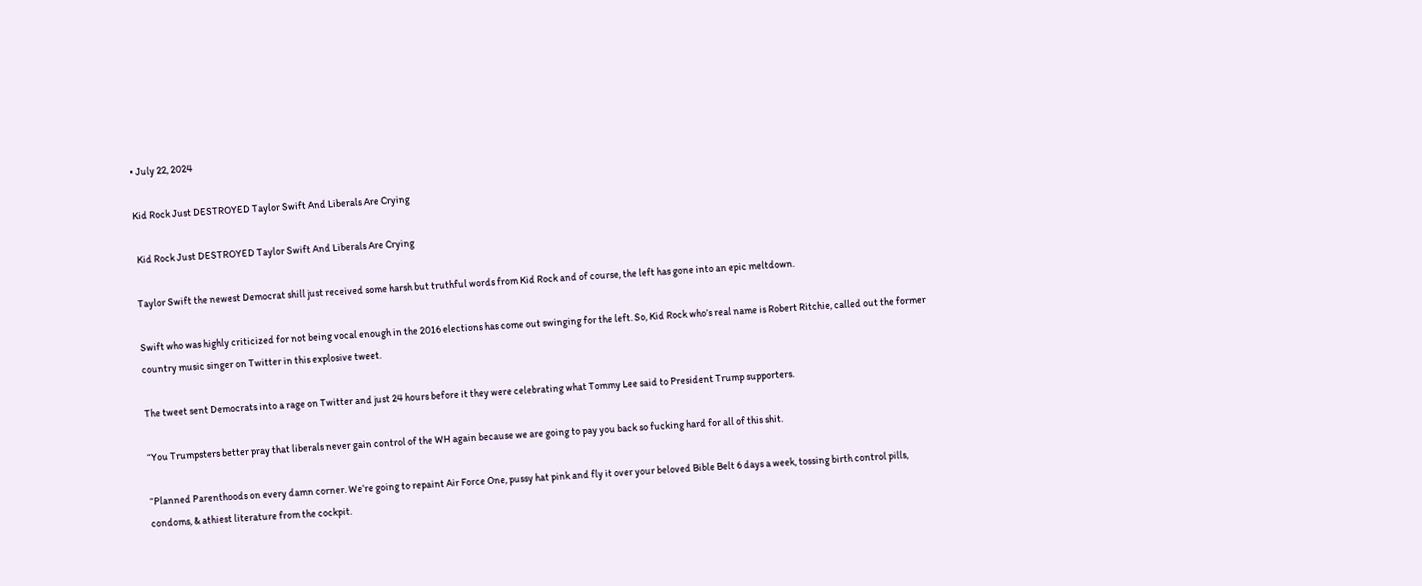• July 22, 2024

Kid Rock Just DESTROYED Taylor Swift And Liberals Are Crying

 Kid Rock Just DESTROYED Taylor Swift And Liberals Are Crying

Taylor Swift the newest Democrat shill just received some harsh but truthful words from Kid Rock and of course, the left has gone into an epic meltdown.

Swift who was highly criticized for not being vocal enough in the 2016 elections has come out swinging for the left. So, Kid Rock who’s real name is Robert Ritchie, called out the former country music singer on Twitter in this explosive tweet.

The tweet sent Democrats into a rage on Twitter and just 24 hours before it they were celebrating what Tommy Lee said to President Trump supporters.

“You Trumpsters better pray that liberals never gain control of the WH again because we are going to pay you back so fucking hard for all of this shit.

“Planned Parenthoods on every damn corner. We’re going to repaint Air Force One, pussy hat pink and fly it over your beloved Bible Belt 6 days a week, tossing birth control pills, condoms, & athiest literature from the cockpit.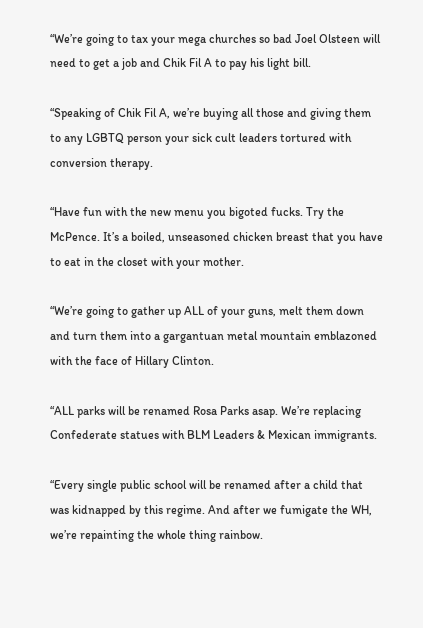“We’re going to tax your mega churches so bad Joel Olsteen will need to get a job and Chik Fil A to pay his light bill.

“Speaking of Chik Fil A, we’re buying all those and giving them to any LGBTQ person your sick cult leaders tortured with conversion therapy.

“Have fun with the new menu you bigoted fucks. Try the McPence. It’s a boiled, unseasoned chicken breast that you have to eat in the closet with your mother.

“We’re going to gather up ALL of your guns, melt them down and turn them into a gargantuan metal mountain emblazoned with the face of Hillary Clinton.

“ALL parks will be renamed Rosa Parks asap. We’re replacing Confederate statues with BLM Leaders & Mexican immigrants.

“Every single public school will be renamed after a child that was kidnapped by this regime. And after we fumigate the WH, we’re repainting the whole thing rainbow.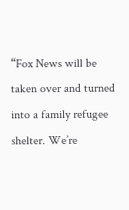“Fox News will be taken over and turned into a family refugee shelter. We’re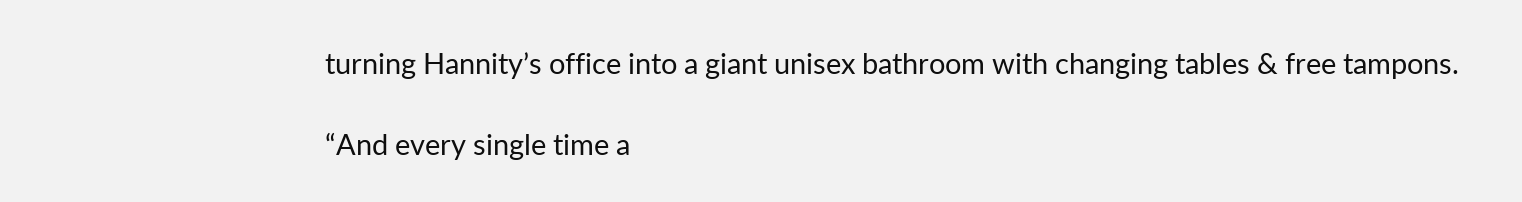turning Hannity’s office into a giant unisex bathroom with changing tables & free tampons.

“And every single time a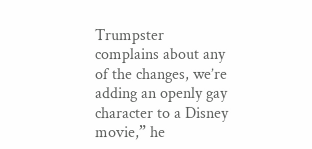Trumpster complains about any of the changes, we’re adding an openly gay character to a Disney movie,” he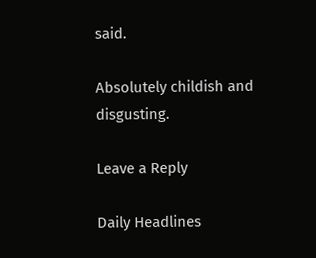said.

Absolutely childish and disgusting.

Leave a Reply

Daily Headlines